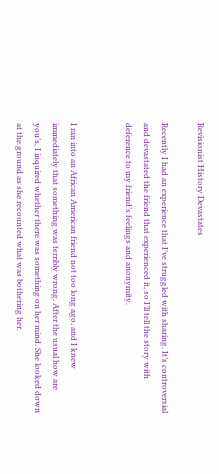Revisionist History Devastates

Recently I had an experience that I’ve struggled with sharing. It’s controversial and devastated the friend that experienced it, so I’ll tell the story with deference to my friend’s feelings and anonymity.


I ran into an African American friend not too long ago, and I knew immediately that something was terribly wrong. After the usual how are you’s, I inquired whether there was something on her mind. She looked down at the ground as she recounted what was bothering her.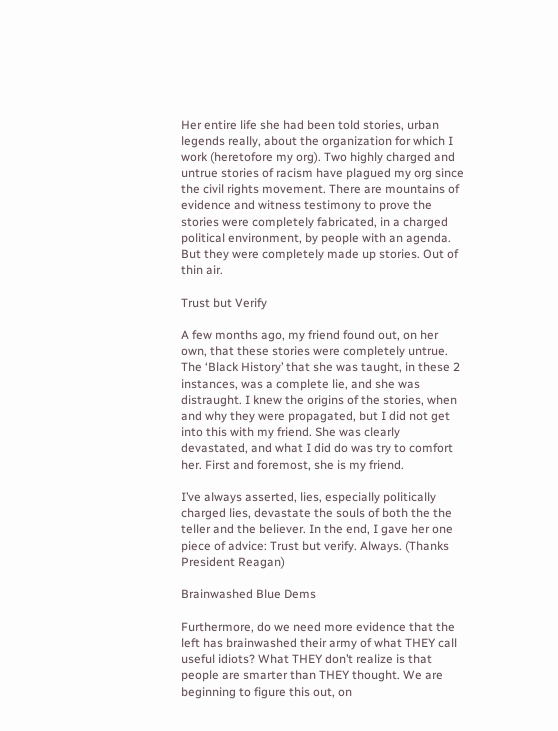Her entire life she had been told stories, urban legends really, about the organization for which I work (heretofore my org). Two highly charged and untrue stories of racism have plagued my org since the civil rights movement. There are mountains of evidence and witness testimony to prove the stories were completely fabricated, in a charged political environment, by people with an agenda. But they were completely made up stories. Out of thin air.

Trust but Verify

A few months ago, my friend found out, on her own, that these stories were completely untrue. The ‘Black History’ that she was taught, in these 2 instances, was a complete lie, and she was distraught. I knew the origins of the stories, when and why they were propagated, but I did not get into this with my friend. She was clearly devastated, and what I did do was try to comfort her. First and foremost, she is my friend.

I’ve always asserted, lies, especially politically charged lies, devastate the souls of both the the teller and the believer. In the end, I gave her one piece of advice: Trust but verify. Always. (Thanks President Reagan)

Brainwashed Blue Dems

Furthermore, do we need more evidence that the left has brainwashed their army of what THEY call useful idiots? What THEY don’t realize is that people are smarter than THEY thought. We are beginning to figure this out, on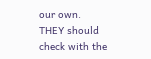our own. THEY should check with the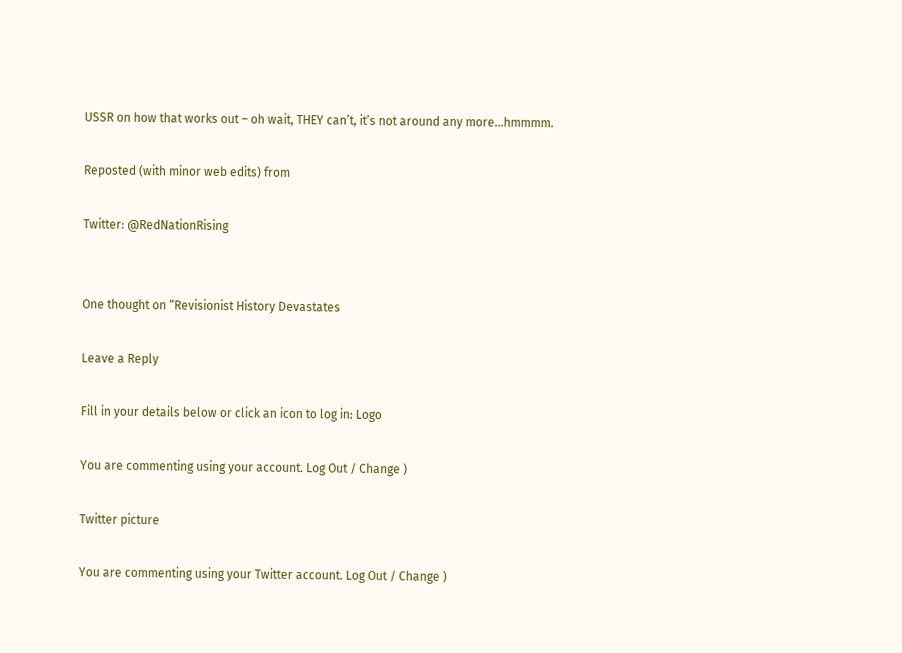USSR on how that works out – oh wait, THEY can’t, it’s not around any more…hmmmm.

Reposted (with minor web edits) from

Twitter: @RedNationRising


One thought on “Revisionist History Devastates

Leave a Reply

Fill in your details below or click an icon to log in: Logo

You are commenting using your account. Log Out / Change )

Twitter picture

You are commenting using your Twitter account. Log Out / Change )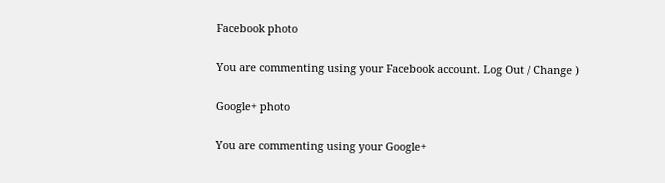Facebook photo

You are commenting using your Facebook account. Log Out / Change )

Google+ photo

You are commenting using your Google+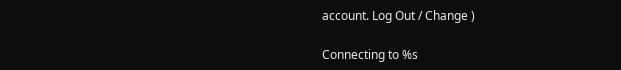account. Log Out / Change )

Connecting to %s